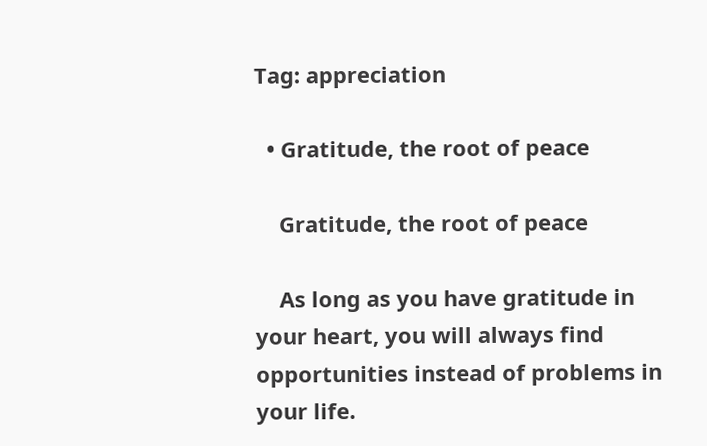Tag: appreciation

  • Gratitude, the root of peace

    Gratitude, the root of peace

    As long as you have gratitude in your heart, you will always find opportunities instead of problems in your life.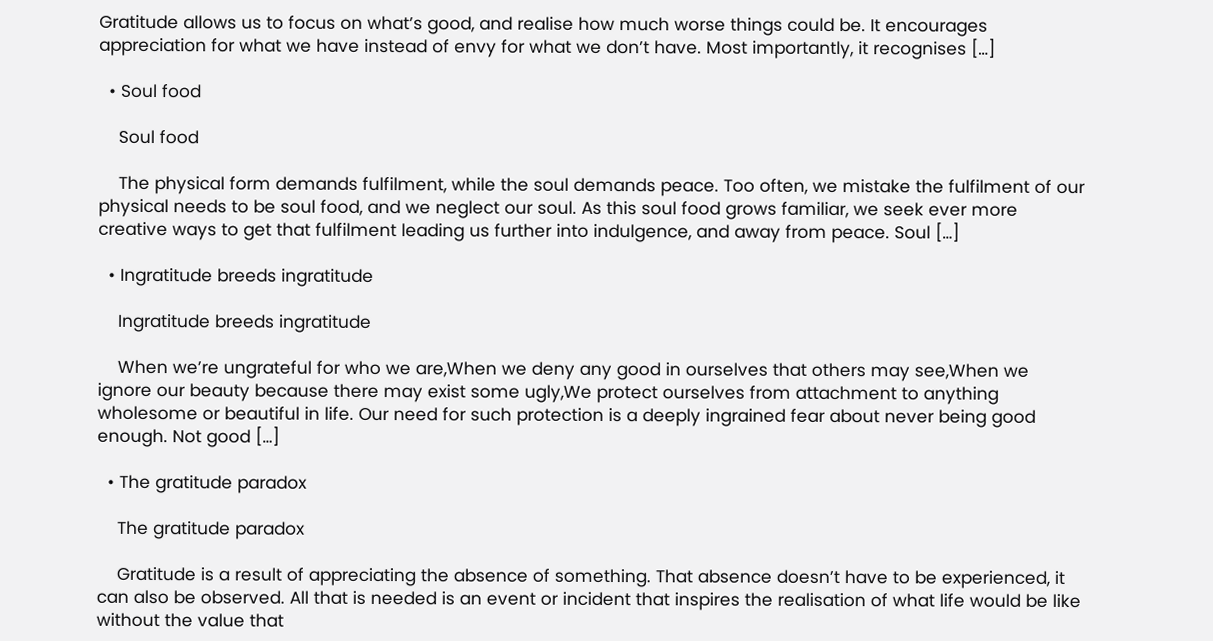Gratitude allows us to focus on what’s good, and realise how much worse things could be. It encourages appreciation for what we have instead of envy for what we don’t have. Most importantly, it recognises […]

  • Soul food

    Soul food

    The physical form demands fulfilment, while the soul demands peace. Too often, we mistake the fulfilment of our physical needs to be soul food, and we neglect our soul. As this soul food grows familiar, we seek ever more creative ways to get that fulfilment leading us further into indulgence, and away from peace. Soul […]

  • Ingratitude breeds ingratitude

    Ingratitude breeds ingratitude

    When we’re ungrateful for who we are,When we deny any good in ourselves that others may see,When we ignore our beauty because there may exist some ugly,We protect ourselves from attachment to anything wholesome or beautiful in life. Our need for such protection is a deeply ingrained fear about never being good enough. Not good […]

  • The gratitude paradox

    The gratitude paradox

    Gratitude is a result of appreciating the absence of something. That absence doesn’t have to be experienced, it can also be observed. All that is needed is an event or incident that inspires the realisation of what life would be like without the value that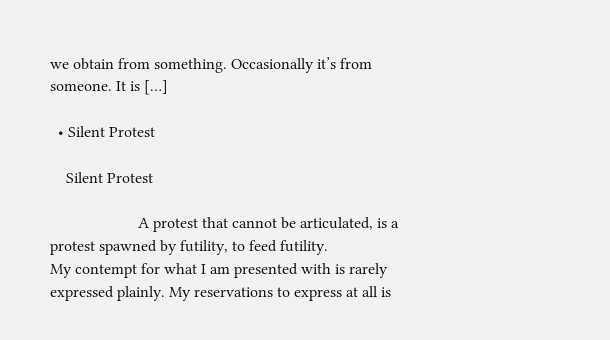we obtain from something. Occasionally it’s from someone. It is […]

  • Silent Protest

    Silent Protest

                      A protest that cannot be articulated, is a protest spawned by futility, to feed futility.                 My contempt for what I am presented with is rarely expressed plainly. My reservations to express at all is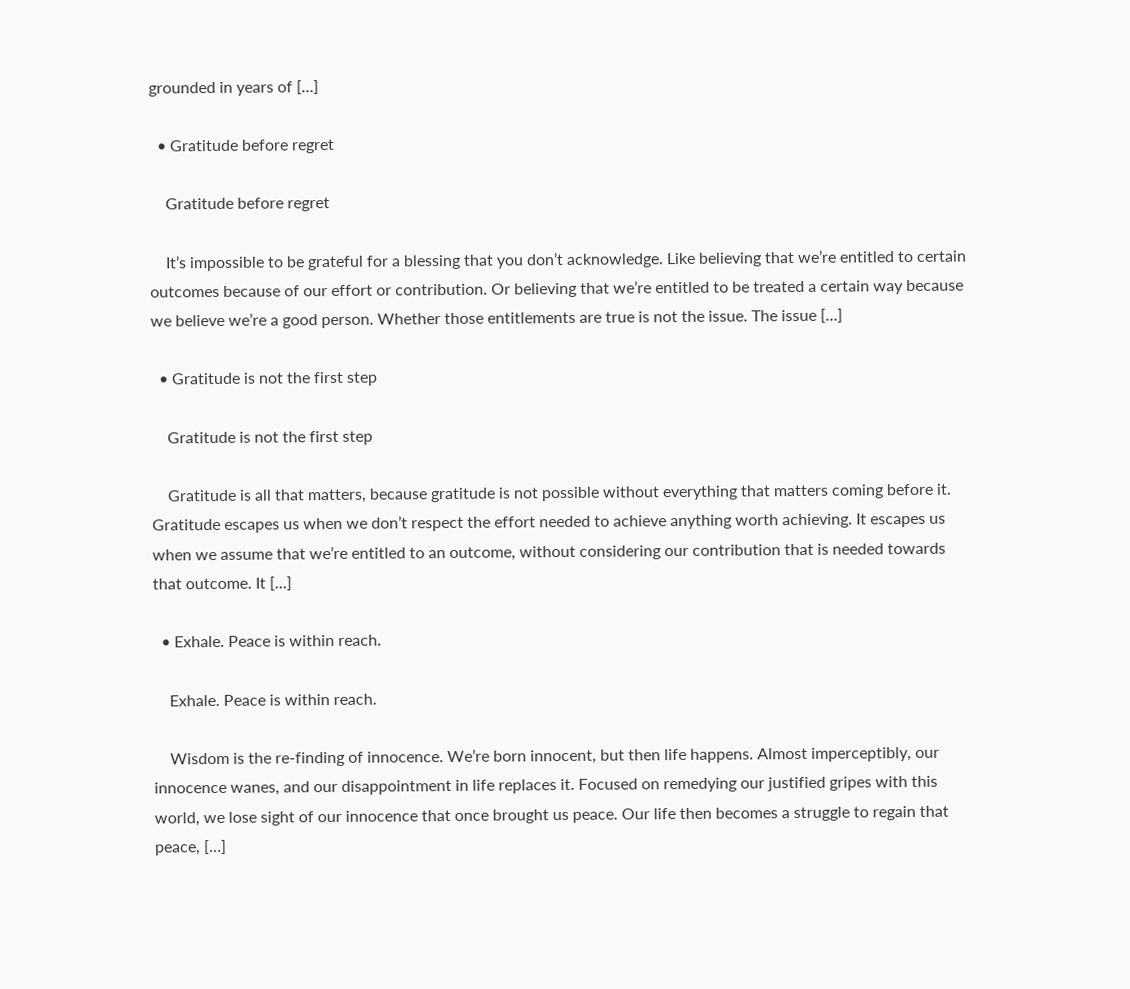grounded in years of […]

  • Gratitude before regret

    Gratitude before regret

    It’s impossible to be grateful for a blessing that you don’t acknowledge. Like believing that we’re entitled to certain outcomes because of our effort or contribution. Or believing that we’re entitled to be treated a certain way because we believe we’re a good person. Whether those entitlements are true is not the issue. The issue […]

  • Gratitude is not the first step

    Gratitude is not the first step

    Gratitude is all that matters, because gratitude is not possible without everything that matters coming before it. Gratitude escapes us when we don’t respect the effort needed to achieve anything worth achieving. It escapes us when we assume that we’re entitled to an outcome, without considering our contribution that is needed towards that outcome. It […]

  • Exhale. Peace is within reach.

    Exhale. Peace is within reach.

    Wisdom is the re-finding of innocence. We’re born innocent, but then life happens. Almost imperceptibly, our innocence wanes, and our disappointment in life replaces it. Focused on remedying our justified gripes with this world, we lose sight of our innocence that once brought us peace. Our life then becomes a struggle to regain that peace, […]